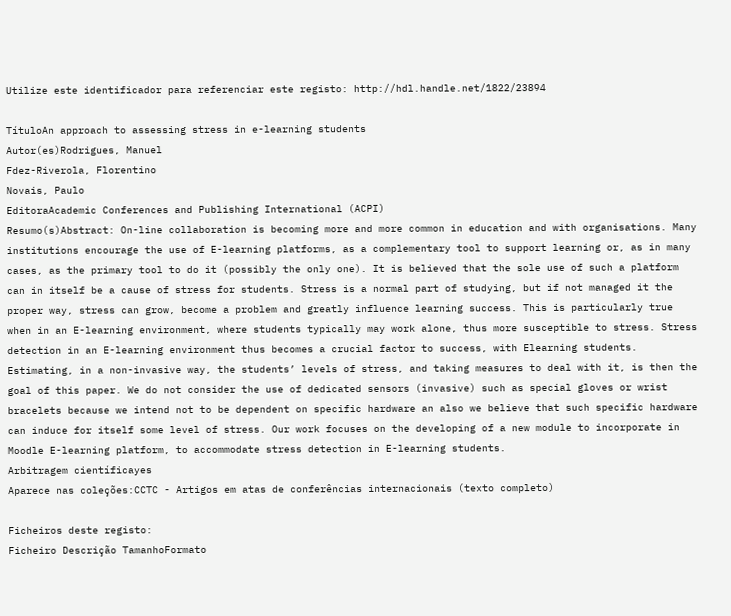Utilize este identificador para referenciar este registo: http://hdl.handle.net/1822/23894

TítuloAn approach to assessing stress in e-learning students
Autor(es)Rodrigues, Manuel
Fdez-Riverola, Florentino
Novais, Paulo
EditoraAcademic Conferences and Publishing International (ACPI)
Resumo(s)Abstract: On-line collaboration is becoming more and more common in education and with organisations. Many institutions encourage the use of E-learning platforms, as a complementary tool to support learning or, as in many cases, as the primary tool to do it (possibly the only one). It is believed that the sole use of such a platform can in itself be a cause of stress for students. Stress is a normal part of studying, but if not managed it the proper way, stress can grow, become a problem and greatly influence learning success. This is particularly true when in an E-learning environment, where students typically may work alone, thus more susceptible to stress. Stress detection in an E-learning environment thus becomes a crucial factor to success, with Elearning students. Estimating, in a non-invasive way, the students’ levels of stress, and taking measures to deal with it, is then the goal of this paper. We do not consider the use of dedicated sensors (invasive) such as special gloves or wrist bracelets because we intend not to be dependent on specific hardware an also we believe that such specific hardware can induce for itself some level of stress. Our work focuses on the developing of a new module to incorporate in Moodle E-learning platform, to accommodate stress detection in E-learning students.
Arbitragem científicayes
Aparece nas coleções:CCTC - Artigos em atas de conferências internacionais (texto completo)

Ficheiros deste registo:
Ficheiro Descrição TamanhoFormato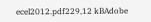ecel2012.pdf229,12 kBAdobe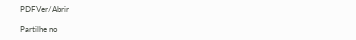PDFVer/Abrir

Partilhe no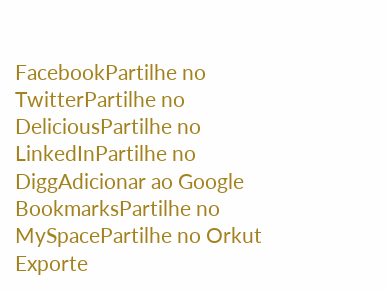FacebookPartilhe no TwitterPartilhe no DeliciousPartilhe no LinkedInPartilhe no DiggAdicionar ao Google BookmarksPartilhe no MySpacePartilhe no Orkut
Exporte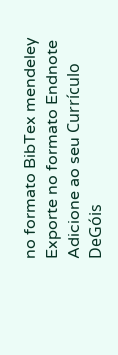no formato BibTex mendeley Exporte no formato Endnote Adicione ao seu Currículo DeGóis